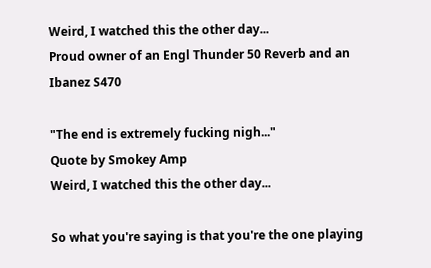Weird, I watched this the other day...
Proud owner of an Engl Thunder 50 Reverb and an Ibanez S470

"The end is extremely fucking nigh..."
Quote by Smokey Amp
Weird, I watched this the other day...

So what you're saying is that you're the one playing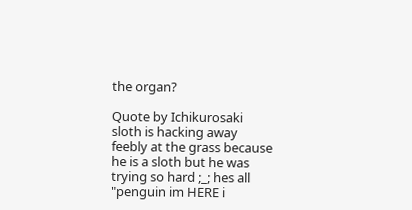the organ?

Quote by Ichikurosaki
sloth is hacking away feebly at the grass because he is a sloth but he was trying so hard ;_; hes all "penguin im HERE i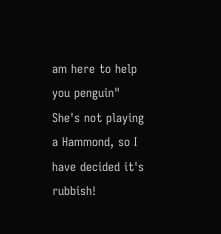am here to help you penguin"
She's not playing a Hammond, so I have decided it's rubbish!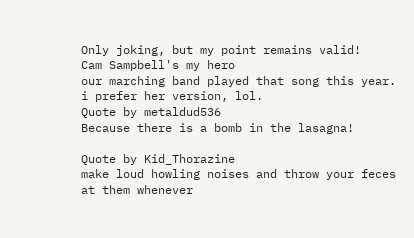Only joking, but my point remains valid!
Cam Sampbell's my hero
our marching band played that song this year. i prefer her version, lol.
Quote by metaldud536
Because there is a bomb in the lasagna!

Quote by Kid_Thorazine
make loud howling noises and throw your feces at them whenever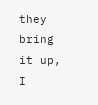they bring it up, I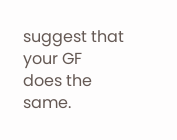suggest that your GF does the same.